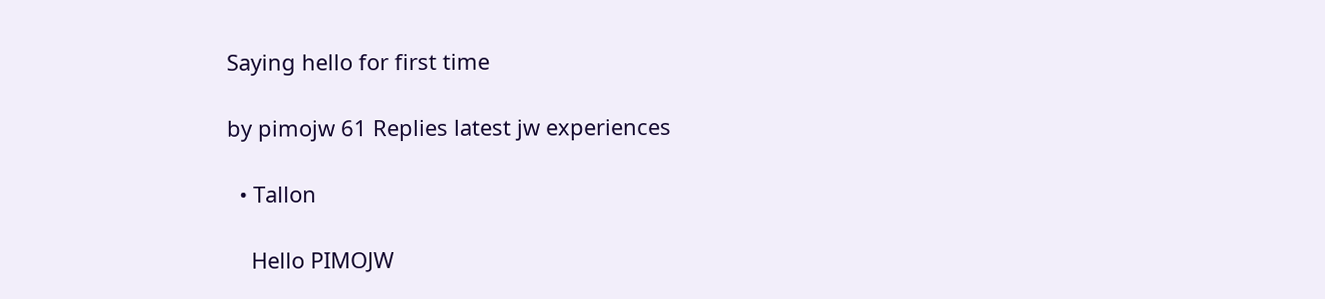Saying hello for first time

by pimojw 61 Replies latest jw experiences

  • Tallon

    Hello PIMOJW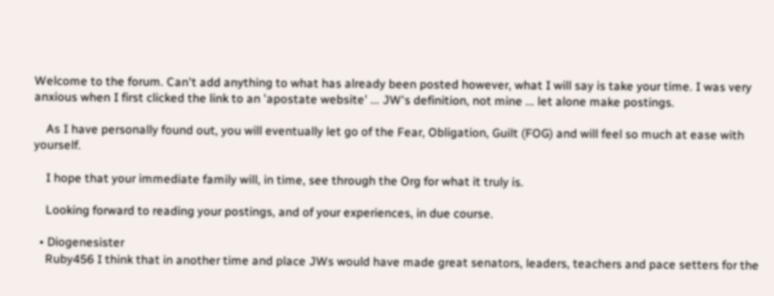Welcome to the forum. Can't add anything to what has already been posted however, what I will say is take your time. I was very anxious when I first clicked the link to an 'apostate website' ... JW's definition, not mine ... let alone make postings.

    As I have personally found out, you will eventually let go of the Fear, Obligation, Guilt (FOG) and will feel so much at ease with yourself.

    I hope that your immediate family will, in time, see through the Org for what it truly is.

    Looking forward to reading your postings, and of your experiences, in due course.

  • Diogenesister
    Ruby456 I think that in another time and place JWs would have made great senators, leaders, teachers and pace setters for the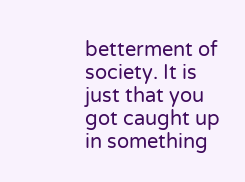betterment of society. It is just that you got caught up in something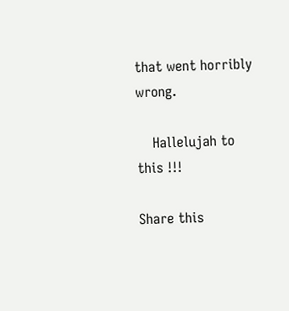that went horribly wrong.

    Hallelujah to this !!!

Share this